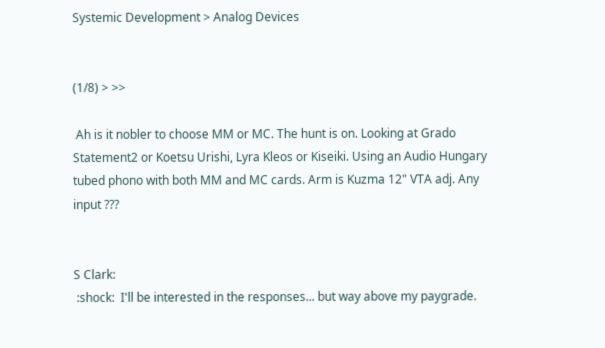Systemic Development > Analog Devices


(1/8) > >>

 Ah is it nobler to choose MM or MC. The hunt is on. Looking at Grado Statement2 or Koetsu Urishi, Lyra Kleos or Kiseiki. Using an Audio Hungary tubed phono with both MM and MC cards. Arm is Kuzma 12" VTA adj. Any input ???


S Clark:
 :shock:  I'll be interested in the responses... but way above my paygrade.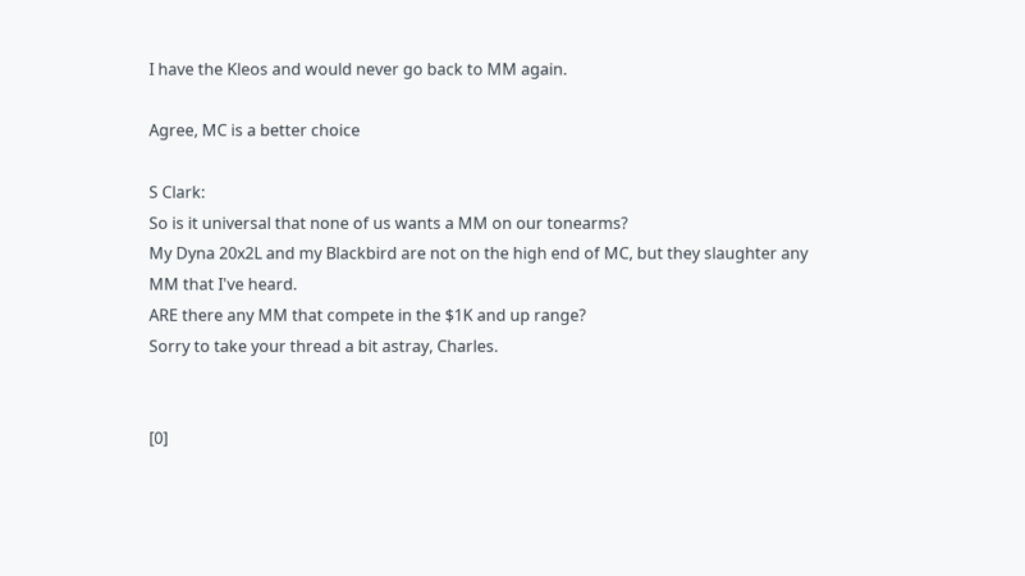I have the Kleos and would never go back to MM again.

Agree, MC is a better choice

S Clark:
So is it universal that none of us wants a MM on our tonearms?
My Dyna 20x2L and my Blackbird are not on the high end of MC, but they slaughter any MM that I've heard.
ARE there any MM that compete in the $1K and up range?
Sorry to take your thread a bit astray, Charles.


[0]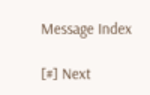Message Index

[#] Next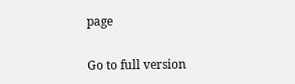page

Go to full version